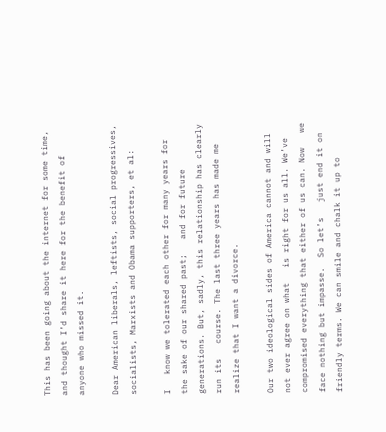This has been going about the internet for some time, and thought I’d share it here for the benefit of anyone who missed it.

Dear American liberals, leftists, social progressives, socialists, Marxists and Obama supporters, et al:

I   know we tolerated each other for many years for the sake of our shared past;   and for future generations. But, sadly, this relationship has clearly run its   course. The last three years has made me realize that I want a divorce.

Our two ideological sides of America cannot and will not ever agree on what   is right for us all. We’ve compromised everything that either of us can. Now   we face nothing but impasse.  So let’s   just end it on friendly terms. We can smile and chalk it up to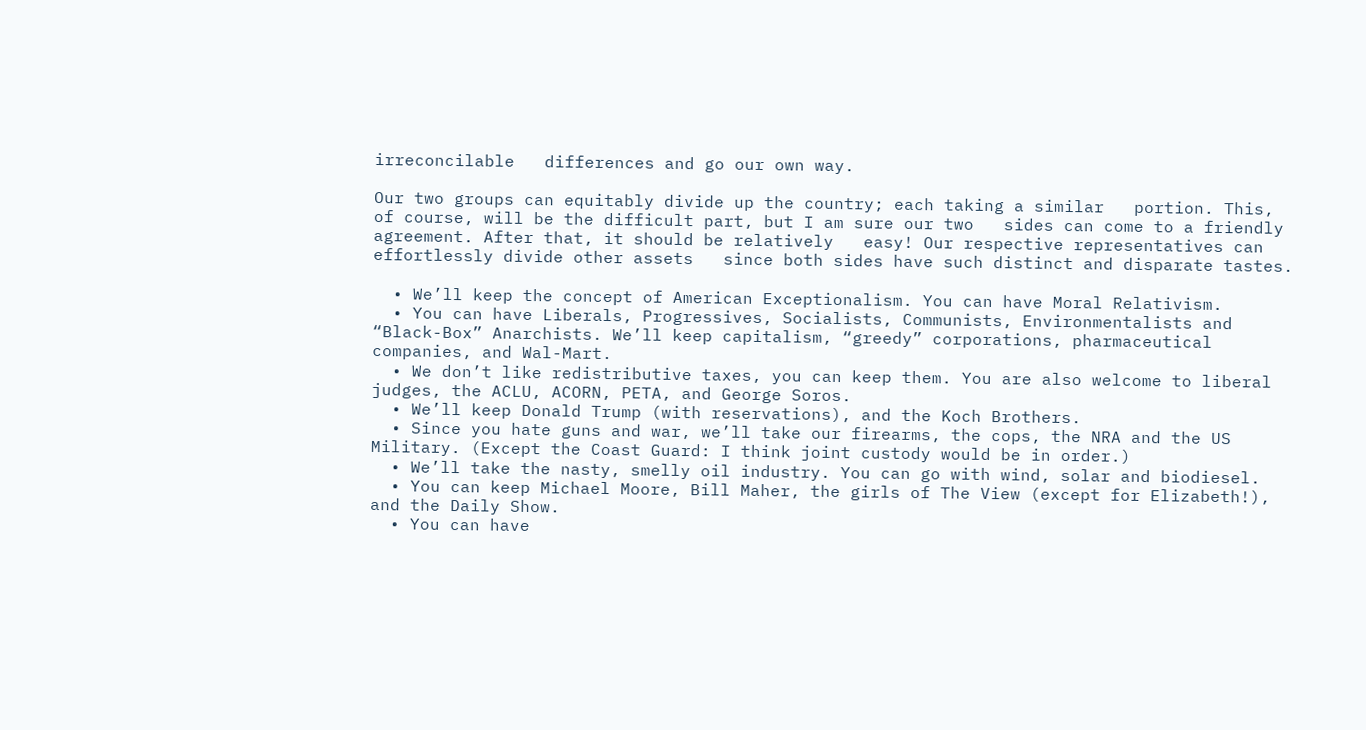irreconcilable   differences and go our own way.

Our two groups can equitably divide up the country; each taking a similar   portion. This, of course, will be the difficult part, but I am sure our two   sides can come to a friendly agreement. After that, it should be relatively   easy! Our respective representatives can effortlessly divide other assets   since both sides have such distinct and disparate tastes.

  • We’ll keep the concept of American Exceptionalism. You can have Moral Relativism.
  • You can have Liberals, Progressives, Socialists, Communists, Environmentalists and “Black-Box” Anarchists. We’ll keep capitalism, “greedy” corporations, pharmaceutical companies, and Wal-Mart.
  • We don’t like redistributive taxes, you can keep them. You are also welcome to liberal judges, the ACLU, ACORN, PETA, and George Soros.
  • We’ll keep Donald Trump (with reservations), and the Koch Brothers.
  • Since you hate guns and war, we’ll take our firearms, the cops, the NRA and the US Military. (Except the Coast Guard: I think joint custody would be in order.)
  • We’ll take the nasty, smelly oil industry. You can go with wind, solar and biodiesel.
  • You can keep Michael Moore, Bill Maher, the girls of The View (except for Elizabeth!), and the Daily Show.
  • You can have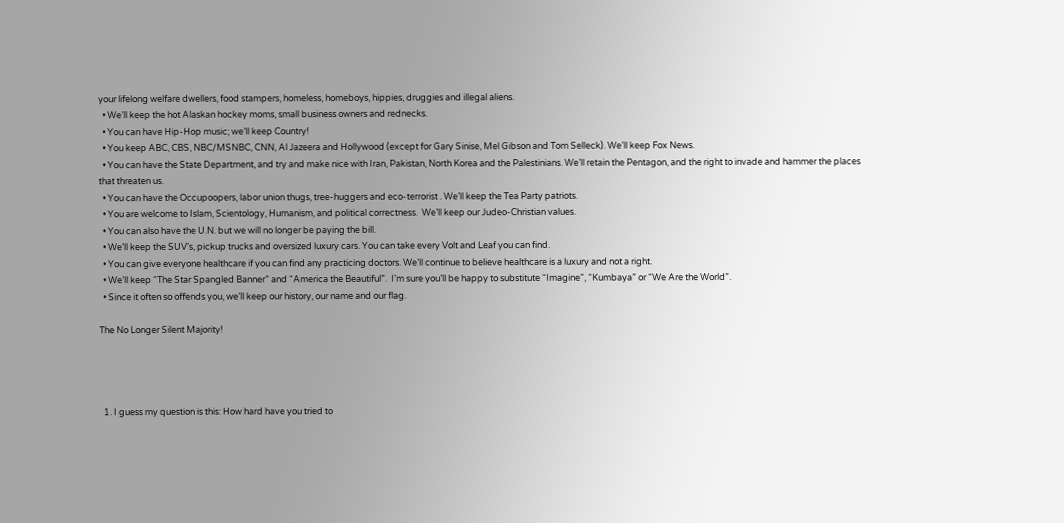your lifelong welfare dwellers, food stampers, homeless, homeboys, hippies, druggies and illegal aliens.
  • We’ll keep the hot Alaskan hockey moms, small business owners and rednecks.
  • You can have Hip-Hop music; we’ll keep Country!
  • You keep ABC, CBS, NBC/MSNBC, CNN, Al Jazeera and Hollywood (except for Gary Sinise, Mel Gibson and Tom Selleck). We’ll keep Fox News.
  • You can have the State Department, and try and make nice with Iran, Pakistan, North Korea and the Palestinians. We’ll retain the Pentagon, and the right to invade and hammer the places that threaten us.
  • You can have the Occupoopers, labor union thugs, tree-huggers and eco-terrorist . We’ll keep the Tea Party patriots.
  • You are welcome to Islam, Scientology, Humanism, and political correctness.  We’ll keep our Judeo-Christian values.
  • You can also have the U.N. but we will no longer be paying the bill.
  • We’ll keep the SUV’s, pickup trucks and oversized luxury cars. You can take every Volt and Leaf you can find.
  • You can give everyone healthcare if you can find any practicing doctors. We’ll continue to believe healthcare is a luxury and not a right.
  • We’ll keep “The Star Spangled Banner” and “America the Beautiful”.  I’m sure you’ll be happy to substitute “Imagine”, “Kumbaya” or “We Are the World”.
  • Since it often so offends you, we’ll keep our history, our name and our flag.

The No Longer Silent Majority!




  1. I guess my question is this: How hard have you tried to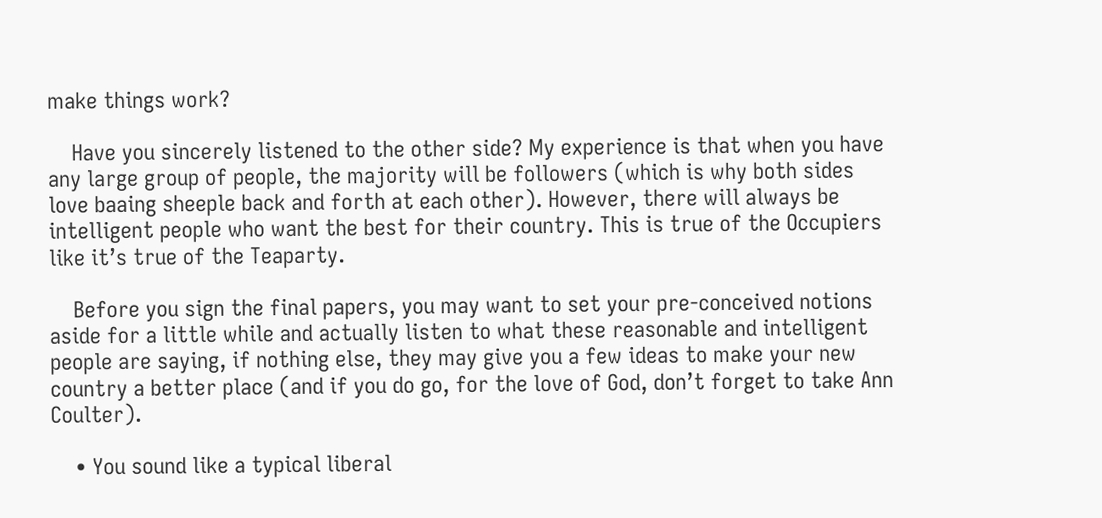make things work?

    Have you sincerely listened to the other side? My experience is that when you have any large group of people, the majority will be followers (which is why both sides love baaing sheeple back and forth at each other). However, there will always be intelligent people who want the best for their country. This is true of the Occupiers like it’s true of the Teaparty.

    Before you sign the final papers, you may want to set your pre-conceived notions aside for a little while and actually listen to what these reasonable and intelligent people are saying, if nothing else, they may give you a few ideas to make your new country a better place (and if you do go, for the love of God, don’t forget to take Ann Coulter).

    • You sound like a typical liberal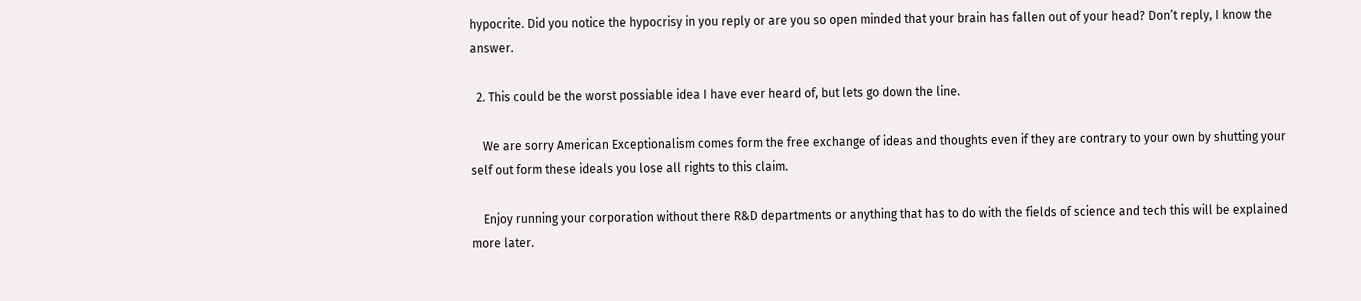hypocrite. Did you notice the hypocrisy in you reply or are you so open minded that your brain has fallen out of your head? Don’t reply, I know the answer.

  2. This could be the worst possiable idea I have ever heard of, but lets go down the line.

    We are sorry American Exceptionalism comes form the free exchange of ideas and thoughts even if they are contrary to your own by shutting your self out form these ideals you lose all rights to this claim.

    Enjoy running your corporation without there R&D departments or anything that has to do with the fields of science and tech this will be explained more later.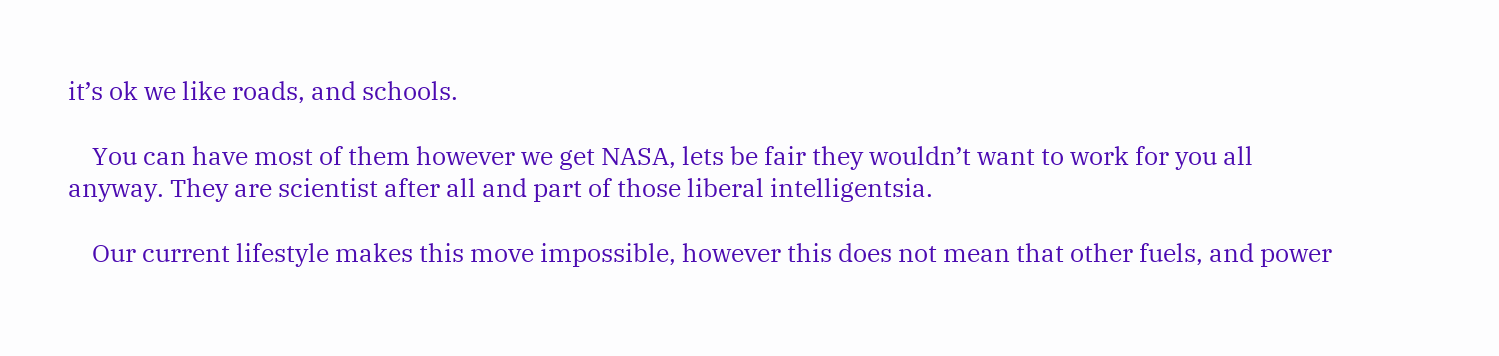it’s ok we like roads, and schools.

    You can have most of them however we get NASA, lets be fair they wouldn’t want to work for you all anyway. They are scientist after all and part of those liberal intelligentsia.

    Our current lifestyle makes this move impossible, however this does not mean that other fuels, and power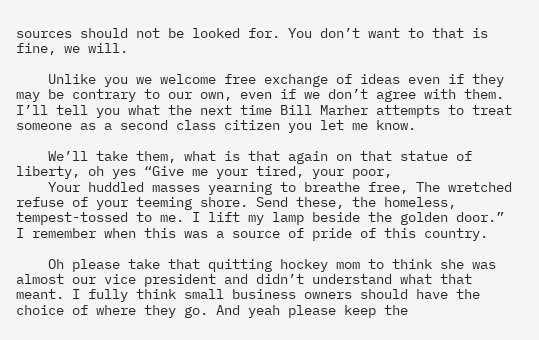sources should not be looked for. You don’t want to that is fine, we will.

    Unlike you we welcome free exchange of ideas even if they may be contrary to our own, even if we don’t agree with them. I’ll tell you what the next time Bill Marher attempts to treat someone as a second class citizen you let me know.

    We’ll take them, what is that again on that statue of liberty, oh yes “Give me your tired, your poor,
    Your huddled masses yearning to breathe free, The wretched refuse of your teeming shore. Send these, the homeless, tempest-tossed to me. I lift my lamp beside the golden door.” I remember when this was a source of pride of this country.

    Oh please take that quitting hockey mom to think she was almost our vice president and didn’t understand what that meant. I fully think small business owners should have the choice of where they go. And yeah please keep the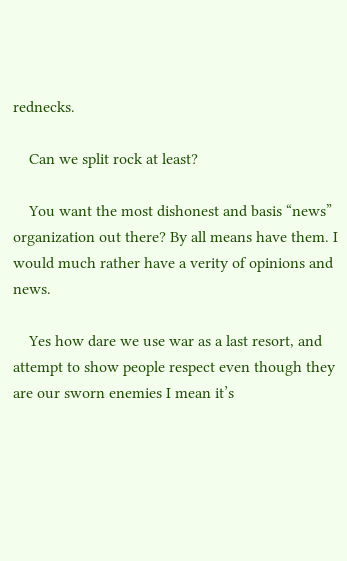rednecks.

    Can we split rock at least?

    You want the most dishonest and basis “news” organization out there? By all means have them. I would much rather have a verity of opinions and news.

    Yes how dare we use war as a last resort, and attempt to show people respect even though they are our sworn enemies I mean it’s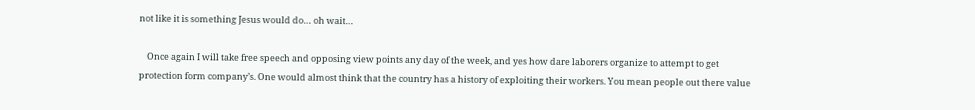not like it is something Jesus would do… oh wait…

    Once again I will take free speech and opposing view points any day of the week, and yes how dare laborers organize to attempt to get protection form company’s. One would almost think that the country has a history of exploiting their workers. You mean people out there value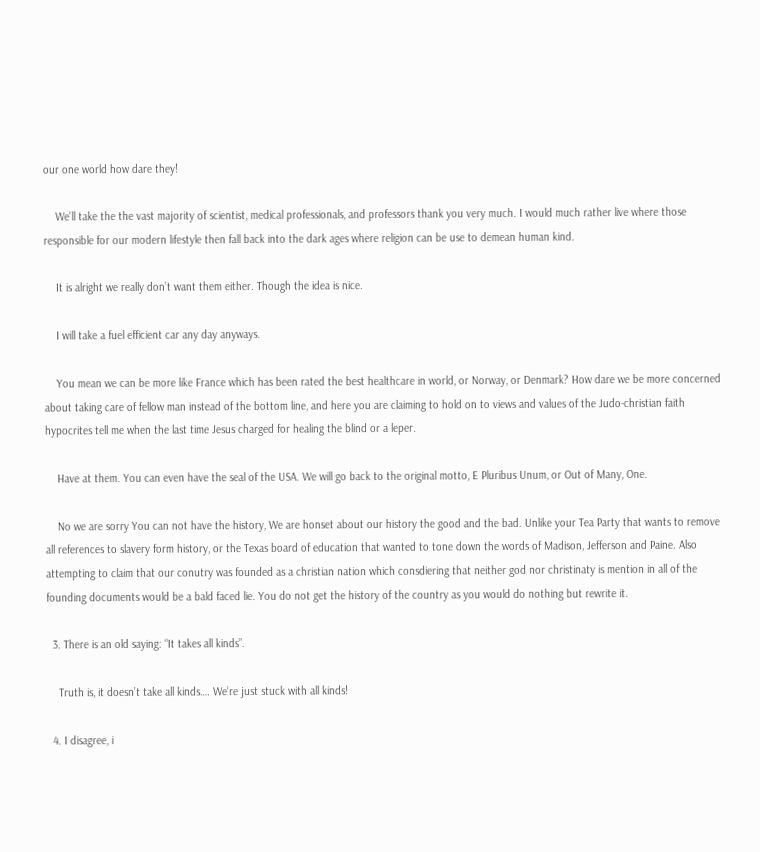our one world how dare they!

    We’ll take the the vast majority of scientist, medical professionals, and professors thank you very much. I would much rather live where those responsible for our modern lifestyle then fall back into the dark ages where religion can be use to demean human kind.

    It is alright we really don’t want them either. Though the idea is nice.

    I will take a fuel efficient car any day anyways.

    You mean we can be more like France which has been rated the best healthcare in world, or Norway, or Denmark? How dare we be more concerned about taking care of fellow man instead of the bottom line, and here you are claiming to hold on to views and values of the Judo-christian faith hypocrites tell me when the last time Jesus charged for healing the blind or a leper.

    Have at them. You can even have the seal of the USA. We will go back to the original motto, E Pluribus Unum, or Out of Many, One.

    No we are sorry You can not have the history, We are honset about our history the good and the bad. Unlike your Tea Party that wants to remove all references to slavery form history, or the Texas board of education that wanted to tone down the words of Madison, Jefferson and Paine. Also attempting to claim that our conutry was founded as a christian nation which consdiering that neither god nor christinaty is mention in all of the founding documents would be a bald faced lie. You do not get the history of the country as you would do nothing but rewrite it.

  3. There is an old saying: “It takes all kinds”.

    Truth is, it doesn’t take all kinds…. We’re just stuck with all kinds!

  4. I disagree, i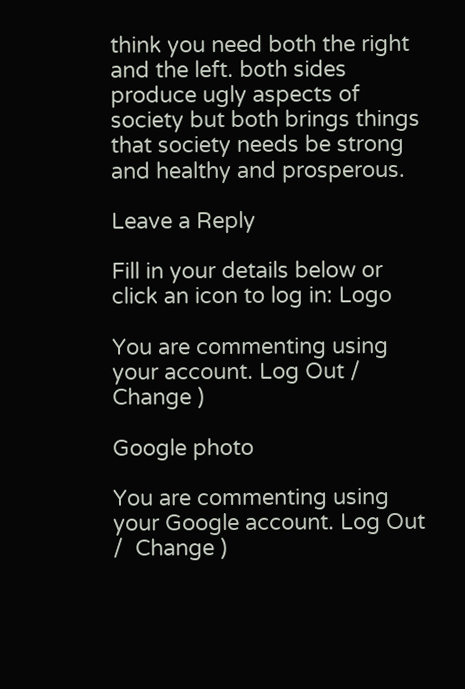think you need both the right and the left. both sides produce ugly aspects of society but both brings things that society needs be strong and healthy and prosperous.

Leave a Reply

Fill in your details below or click an icon to log in: Logo

You are commenting using your account. Log Out /  Change )

Google photo

You are commenting using your Google account. Log Out /  Change )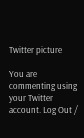Twitter picture

You are commenting using your Twitter account. Log Out /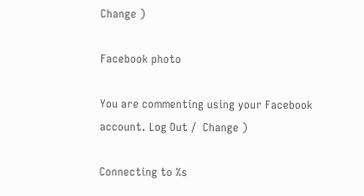Change )

Facebook photo

You are commenting using your Facebook account. Log Out /  Change )

Connecting to %s